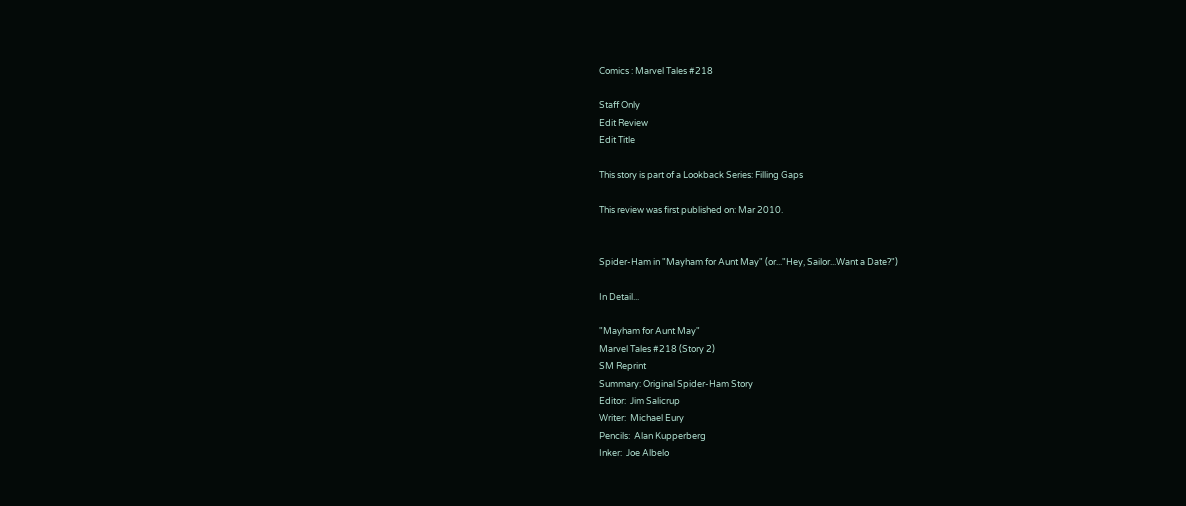Comics : Marvel Tales #218

Staff Only
Edit Review
Edit Title

This story is part of a Lookback Series: Filling Gaps

This review was first published on: Mar 2010.


Spider-Ham in "Mayham for Aunt May" (or..."Hey, Sailor...Want a Date?")

In Detail...

"Mayham for Aunt May"
Marvel Tales #218 (Story 2)
SM Reprint
Summary: Original Spider-Ham Story
Editor:  Jim Salicrup
Writer:  Michael Eury
Pencils:  Alan Kupperberg
Inker:  Joe Albelo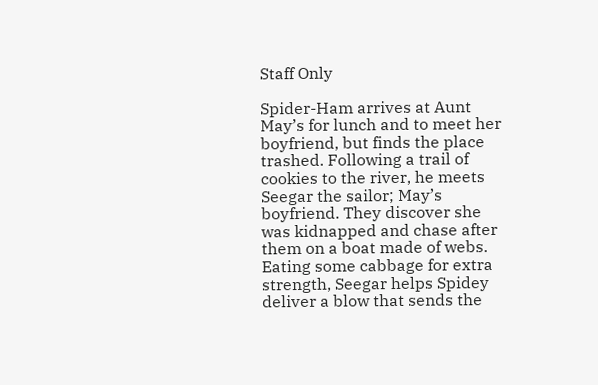Staff Only

Spider-Ham arrives at Aunt May’s for lunch and to meet her boyfriend, but finds the place trashed. Following a trail of cookies to the river, he meets Seegar the sailor; May’s boyfriend. They discover she was kidnapped and chase after them on a boat made of webs. Eating some cabbage for extra strength, Seegar helps Spidey deliver a blow that sends the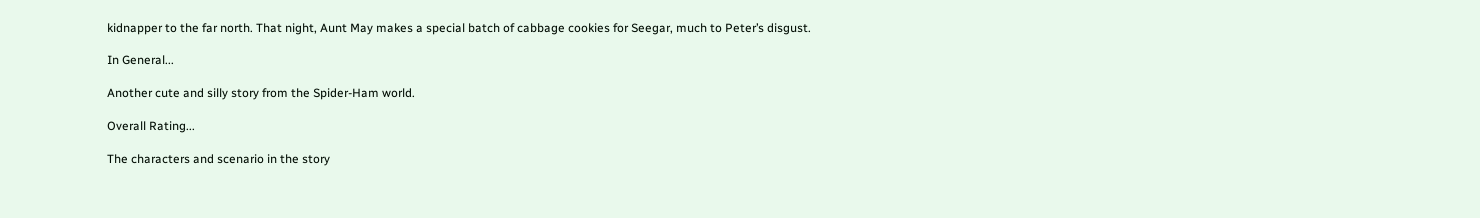kidnapper to the far north. That night, Aunt May makes a special batch of cabbage cookies for Seegar, much to Peter’s disgust.

In General...

Another cute and silly story from the Spider-Ham world.

Overall Rating...

The characters and scenario in the story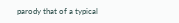parody that of a typical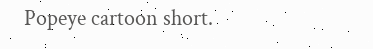Popeye cartoon short.